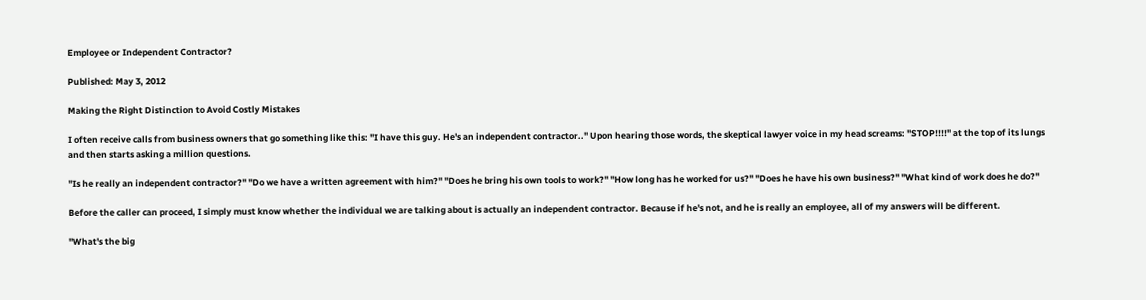Employee or Independent Contractor?

Published: May 3, 2012

Making the Right Distinction to Avoid Costly Mistakes

I often receive calls from business owners that go something like this: "I have this guy. He's an independent contractor.." Upon hearing those words, the skeptical lawyer voice in my head screams: "STOP!!!!" at the top of its lungs and then starts asking a million questions.

"Is he really an independent contractor?" "Do we have a written agreement with him?" "Does he bring his own tools to work?" "How long has he worked for us?" "Does he have his own business?" "What kind of work does he do?"

Before the caller can proceed, I simply must know whether the individual we are talking about is actually an independent contractor. Because if he's not, and he is really an employee, all of my answers will be different.

"What's the big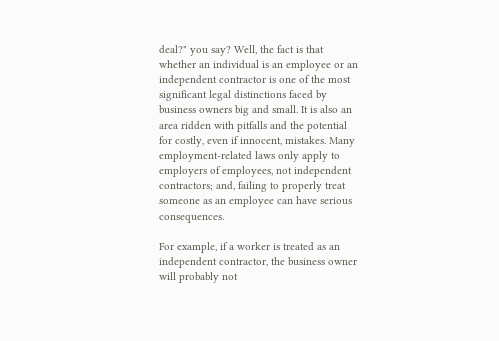deal?" you say? Well, the fact is that whether an individual is an employee or an independent contractor is one of the most significant legal distinctions faced by business owners big and small. It is also an area ridden with pitfalls and the potential for costly, even if innocent, mistakes. Many employment-related laws only apply to employers of employees, not independent contractors; and, failing to properly treat someone as an employee can have serious consequences.

For example, if a worker is treated as an independent contractor, the business owner will probably not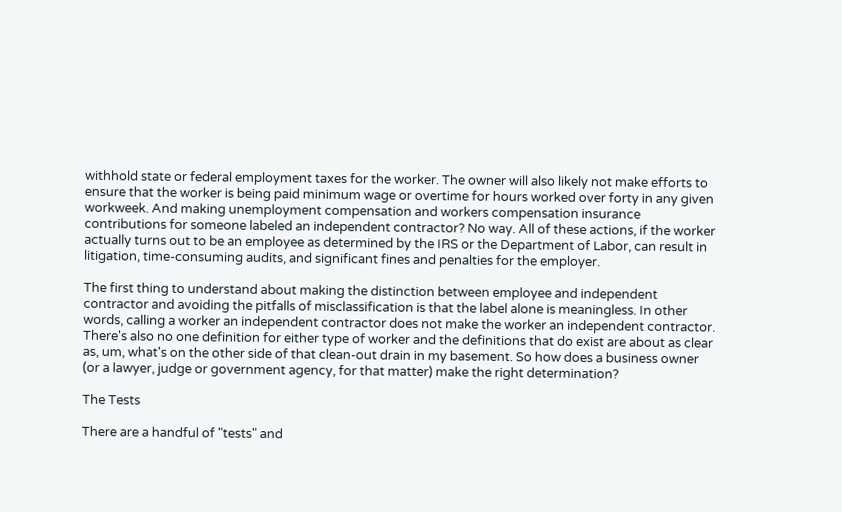withhold state or federal employment taxes for the worker. The owner will also likely not make efforts to ensure that the worker is being paid minimum wage or overtime for hours worked over forty in any given workweek. And making unemployment compensation and workers compensation insurance contributions for someone labeled an independent contractor? No way. All of these actions, if the worker actually turns out to be an employee as determined by the IRS or the Department of Labor, can result in litigation, time-consuming audits, and significant fines and penalties for the employer.

The first thing to understand about making the distinction between employee and independent contractor and avoiding the pitfalls of misclassification is that the label alone is meaningless. In other words, calling a worker an independent contractor does not make the worker an independent contractor. There's also no one definition for either type of worker and the definitions that do exist are about as clear as, um, what's on the other side of that clean-out drain in my basement. So how does a business owner (or a lawyer, judge or government agency, for that matter) make the right determination?

The Tests

There are a handful of "tests" and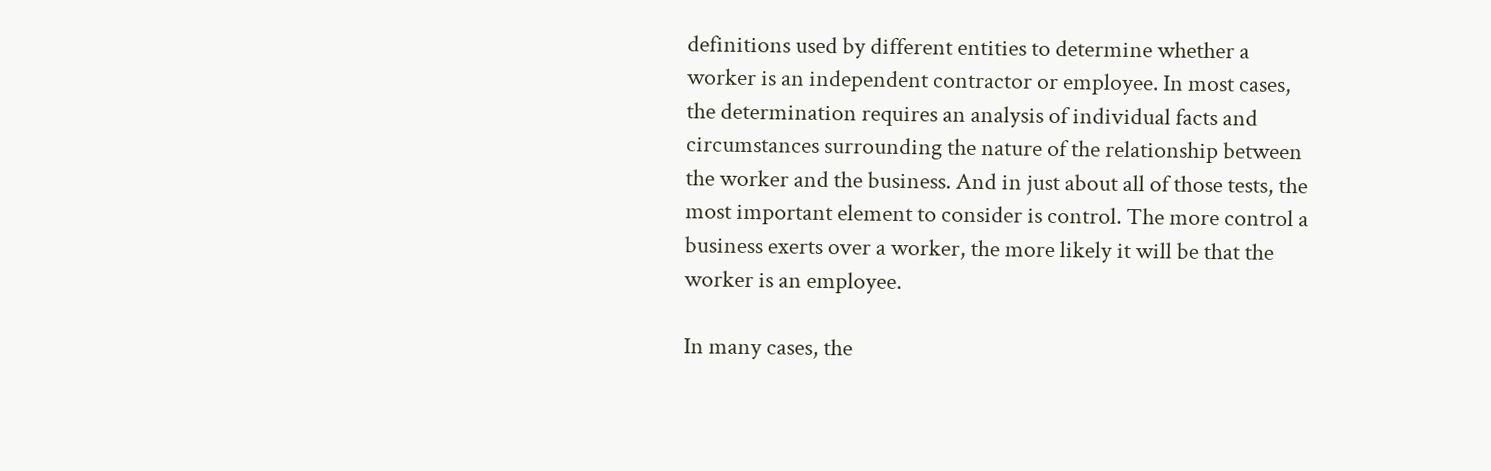definitions used by different entities to determine whether a worker is an independent contractor or employee. In most cases, the determination requires an analysis of individual facts and circumstances surrounding the nature of the relationship between the worker and the business. And in just about all of those tests, the most important element to consider is control. The more control a business exerts over a worker, the more likely it will be that the worker is an employee.

In many cases, the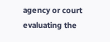agency or court evaluating the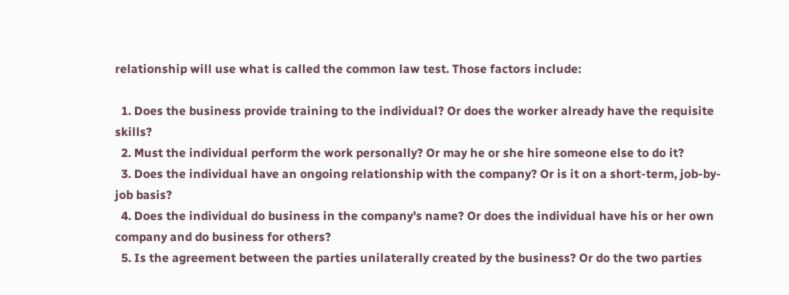relationship will use what is called the common law test. Those factors include:

  1. Does the business provide training to the individual? Or does the worker already have the requisite skills?
  2. Must the individual perform the work personally? Or may he or she hire someone else to do it?
  3. Does the individual have an ongoing relationship with the company? Or is it on a short-term, job-by-job basis?
  4. Does the individual do business in the company's name? Or does the individual have his or her own company and do business for others?
  5. Is the agreement between the parties unilaterally created by the business? Or do the two parties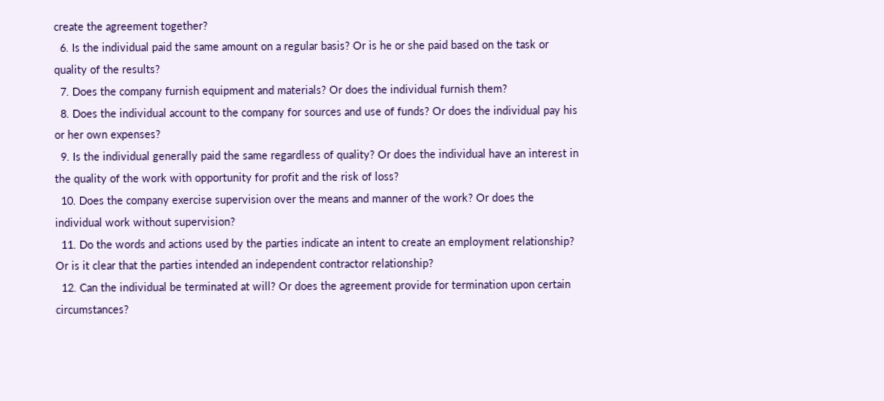create the agreement together?
  6. Is the individual paid the same amount on a regular basis? Or is he or she paid based on the task or quality of the results?
  7. Does the company furnish equipment and materials? Or does the individual furnish them?
  8. Does the individual account to the company for sources and use of funds? Or does the individual pay his or her own expenses?
  9. Is the individual generally paid the same regardless of quality? Or does the individual have an interest in the quality of the work with opportunity for profit and the risk of loss?
  10. Does the company exercise supervision over the means and manner of the work? Or does the individual work without supervision?
  11. Do the words and actions used by the parties indicate an intent to create an employment relationship? Or is it clear that the parties intended an independent contractor relationship?
  12. Can the individual be terminated at will? Or does the agreement provide for termination upon certain circumstances?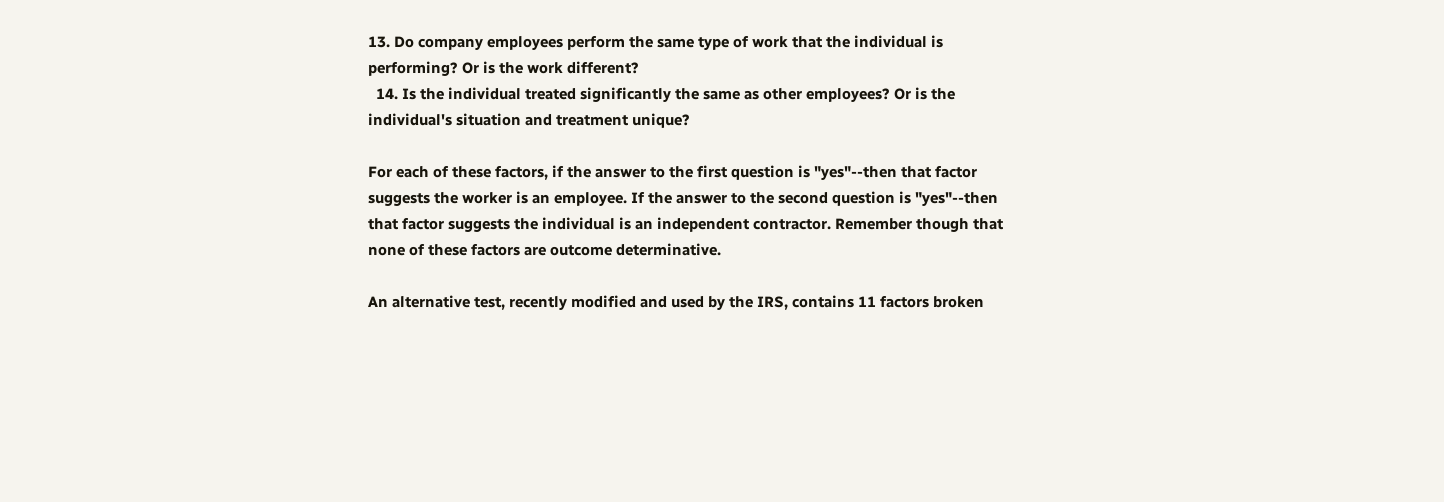13. Do company employees perform the same type of work that the individual is performing? Or is the work different?
  14. Is the individual treated significantly the same as other employees? Or is the individual's situation and treatment unique?

For each of these factors, if the answer to the first question is "yes"--then that factor suggests the worker is an employee. If the answer to the second question is "yes"--then that factor suggests the individual is an independent contractor. Remember though that none of these factors are outcome determinative.

An alternative test, recently modified and used by the IRS, contains 11 factors broken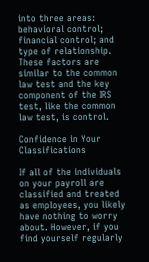into three areas: behavioral control; financial control; and type of relationship. These factors are similar to the common law test and the key component of the IRS test, like the common law test, is control.

Confidence in Your Classifications

If all of the individuals on your payroll are classified and treated as employees, you likely have nothing to worry about. However, if you find yourself regularly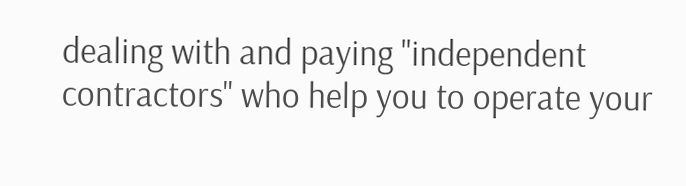dealing with and paying "independent contractors" who help you to operate your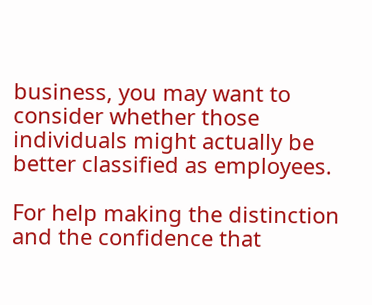business, you may want to consider whether those individuals might actually be better classified as employees.

For help making the distinction and the confidence that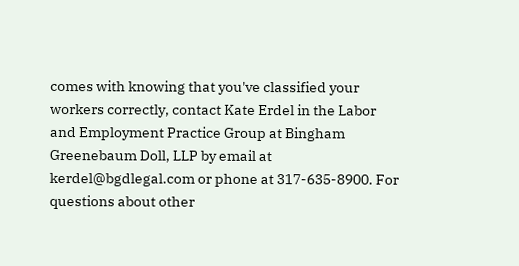comes with knowing that you've classified your workers correctly, contact Kate Erdel in the Labor and Employment Practice Group at Bingham Greenebaum Doll, LLP by email at kerdel@bgdlegal.com or phone at 317-635-8900. For questions about other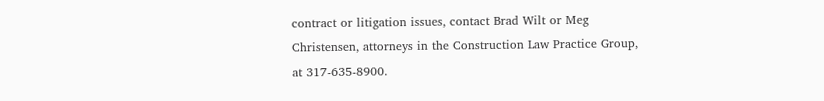contract or litigation issues, contact Brad Wilt or Meg Christensen, attorneys in the Construction Law Practice Group, at 317-635-8900.